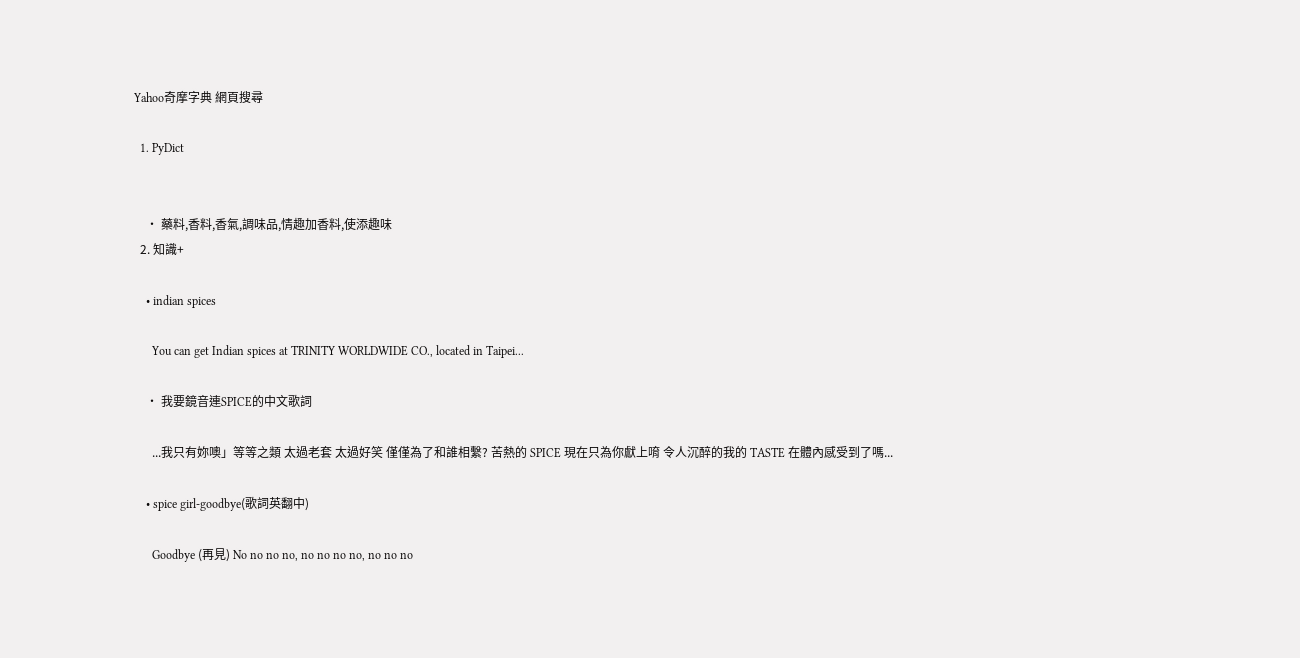Yahoo奇摩字典 網頁搜尋

  1. PyDict


    • 藥料,香料,香氣,調味品,情趣加香料,使添趣味
  2. 知識+

    • indian spices

      You can get Indian spices at TRINITY WORLDWIDE CO., located in Taipei...

    • 我要鏡音連SPICE的中文歌詞

      ...我只有妳噢」等等之類 太過老套 太過好笑 僅僅為了和誰相繫? 苦熱的 SPICE 現在只為你獻上唷 令人沉醉的我的 TASTE 在體內感受到了嗎...

    • spice girl-goodbye(歌詞英翻中)

      Goodbye (再見) No no no no, no no no no, no no no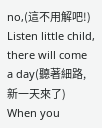no,(這不用解吧!) Listen little child, there will come a day(聽著細路,新一天來了) When you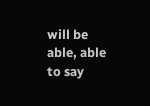will be able, able to say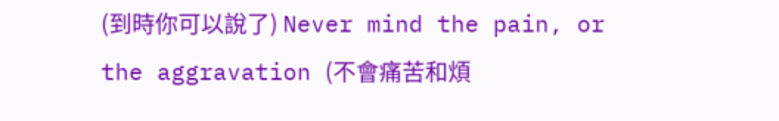(到時你可以說了) Never mind the pain, or the aggravation (不會痛苦和煩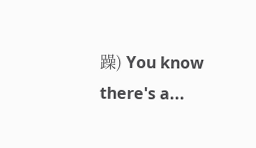躁) You know there's a...